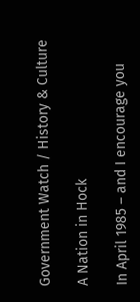Government Watch / History & Culture

A Nation in Hock

In April 1985 – and I encourage you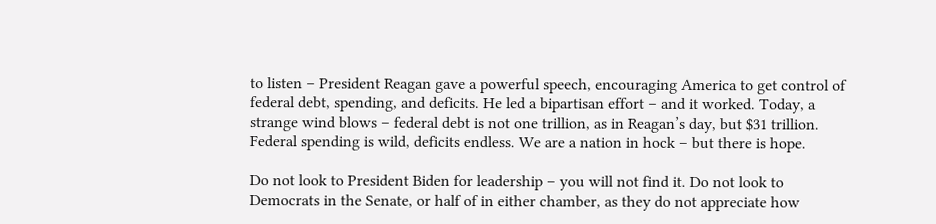to listen – President Reagan gave a powerful speech, encouraging America to get control of federal debt, spending, and deficits. He led a bipartisan effort – and it worked. Today, a strange wind blows – federal debt is not one trillion, as in Reagan’s day, but $31 trillion. Federal spending is wild, deficits endless. We are a nation in hock – but there is hope.

Do not look to President Biden for leadership – you will not find it. Do not look to Democrats in the Senate, or half of in either chamber, as they do not appreciate how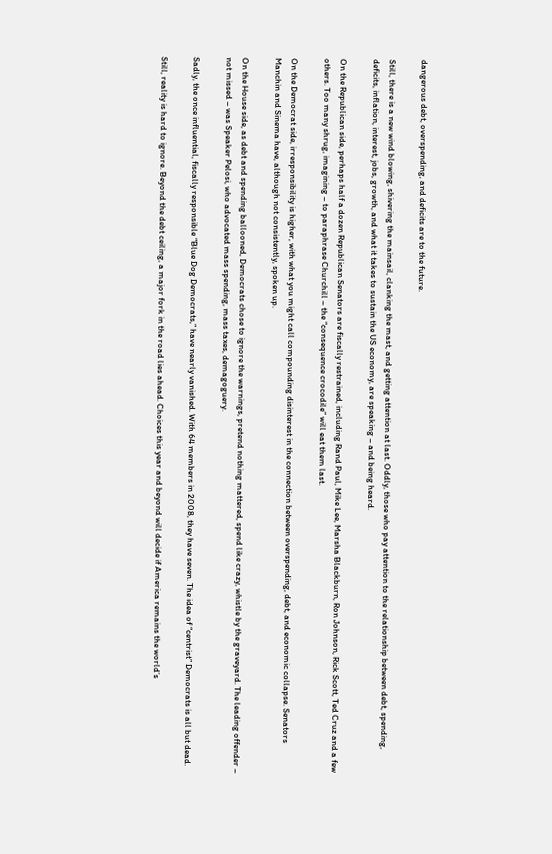dangerous debt, overspending, and deficits are to the future.

Still, there is a new wind blowing, shivering the mainsail, clanking the mast, and getting attention at last. Oddly, those who pay attention to the relationship between debt, spending, deficits, inflation, interest, jobs, growth, and what it takes to sustain the US economy, are speaking – and being heard.

On the Republican side, perhaps half a dozen Republican Senators are fiscally restrained, including Rand Paul, Mike Lee, Marsha Blackburn, Ron Johnson, Rick Scott, Ted Cruz and a few others. Too many shrug, imagining – to paraphrase Churchill – the “consequence crocodile” will eat them last.

On the Democrat side, irresponsibility is higher, with what you might call compounding disinterest in the connection between overspending, debt, and economic collapse. Senators Manchin and Sinema have, although not consistently, spoken up.

On the House side, as debt and spending ballooned, Democrats chose to ignore the warnings, pretend nothing mattered, spend like crazy, whistle by the graveyard. The leading offender – not missed – was Speaker Pelosi, who advocated mass spending, mass taxes, demagoguery.

Sadly, the once influential, fiscally responsible “Blue Dog Democrats,” have nearly vanished. With 64 members in 2008, they have seven. The idea of “centrist” Democrats is all but dead.

Still, reality is hard to ignore. Beyond the debt ceiling, a major fork in the road lies ahead. Choices this year and beyond will decide if America remains the world’s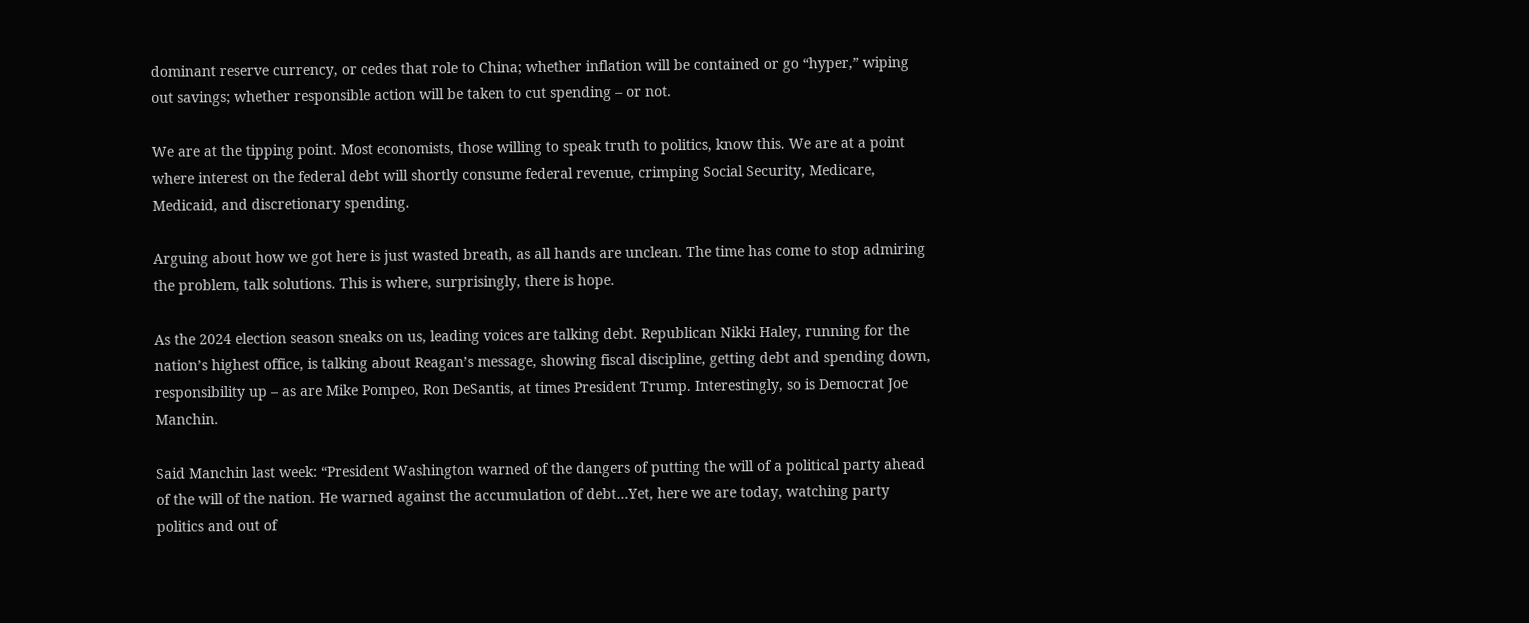dominant reserve currency, or cedes that role to China; whether inflation will be contained or go “hyper,” wiping out savings; whether responsible action will be taken to cut spending – or not.

We are at the tipping point. Most economists, those willing to speak truth to politics, know this. We are at a point where interest on the federal debt will shortly consume federal revenue, crimping Social Security, Medicare, Medicaid, and discretionary spending.

Arguing about how we got here is just wasted breath, as all hands are unclean. The time has come to stop admiring the problem, talk solutions. This is where, surprisingly, there is hope.

As the 2024 election season sneaks on us, leading voices are talking debt. Republican Nikki Haley, running for the nation’s highest office, is talking about Reagan’s message, showing fiscal discipline, getting debt and spending down, responsibility up – as are Mike Pompeo, Ron DeSantis, at times President Trump. Interestingly, so is Democrat Joe Manchin.

Said Manchin last week: “President Washington warned of the dangers of putting the will of a political party ahead of the will of the nation. He warned against the accumulation of debt…Yet, here we are today, watching party politics and out of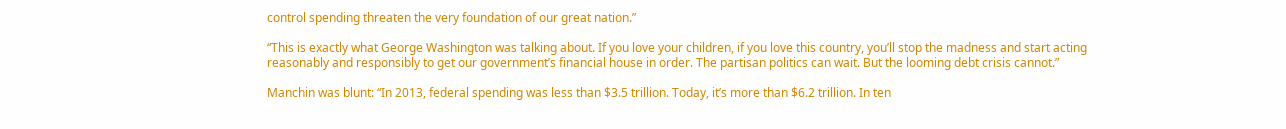control spending threaten the very foundation of our great nation.”

“This is exactly what George Washington was talking about. If you love your children, if you love this country, you’ll stop the madness and start acting reasonably and responsibly to get our government’s financial house in order. The partisan politics can wait. But the looming debt crisis cannot.”

Manchin was blunt: “In 2013, federal spending was less than $3.5 trillion. Today, it’s more than $6.2 trillion. In ten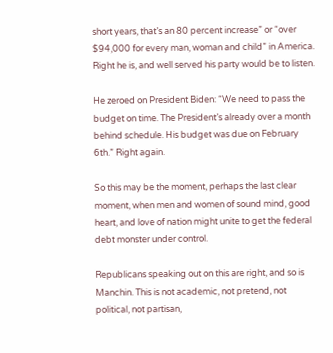short years, that’s an 80 percent increase” or “over $94,000 for every man, woman and child” in America. Right he is, and well served his party would be to listen.

He zeroed on President Biden: “We need to pass the budget on time. The President’s already over a month behind schedule. His budget was due on February 6th.” Right again.

So this may be the moment, perhaps the last clear moment, when men and women of sound mind, good heart, and love of nation might unite to get the federal debt monster under control.

Republicans speaking out on this are right, and so is Manchin. This is not academic, not pretend, not political, not partisan,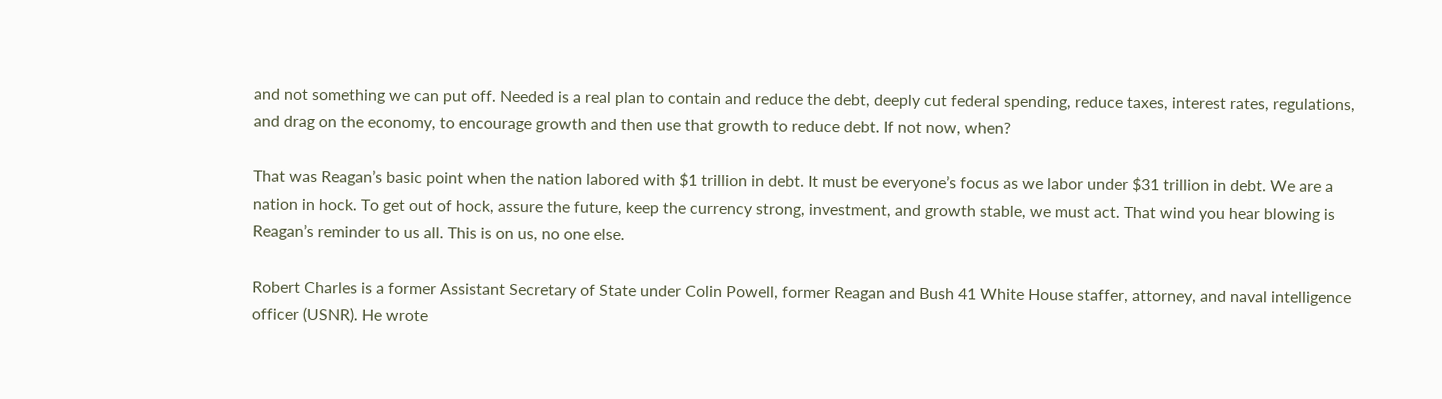and not something we can put off. Needed is a real plan to contain and reduce the debt, deeply cut federal spending, reduce taxes, interest rates, regulations, and drag on the economy, to encourage growth and then use that growth to reduce debt. If not now, when?

That was Reagan’s basic point when the nation labored with $1 trillion in debt. It must be everyone’s focus as we labor under $31 trillion in debt. We are a nation in hock. To get out of hock, assure the future, keep the currency strong, investment, and growth stable, we must act. That wind you hear blowing is Reagan’s reminder to us all. This is on us, no one else.

Robert Charles is a former Assistant Secretary of State under Colin Powell, former Reagan and Bush 41 White House staffer, attorney, and naval intelligence officer (USNR). He wrote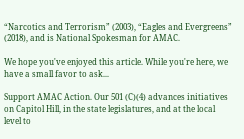“Narcotics and Terrorism” (2003), “Eagles and Evergreens” (2018), and is National Spokesman for AMAC.

We hope you've enjoyed this article. While you're here, we have a small favor to ask...

Support AMAC Action. Our 501 (C)(4) advances initiatives on Capitol Hill, in the state legislatures, and at the local level to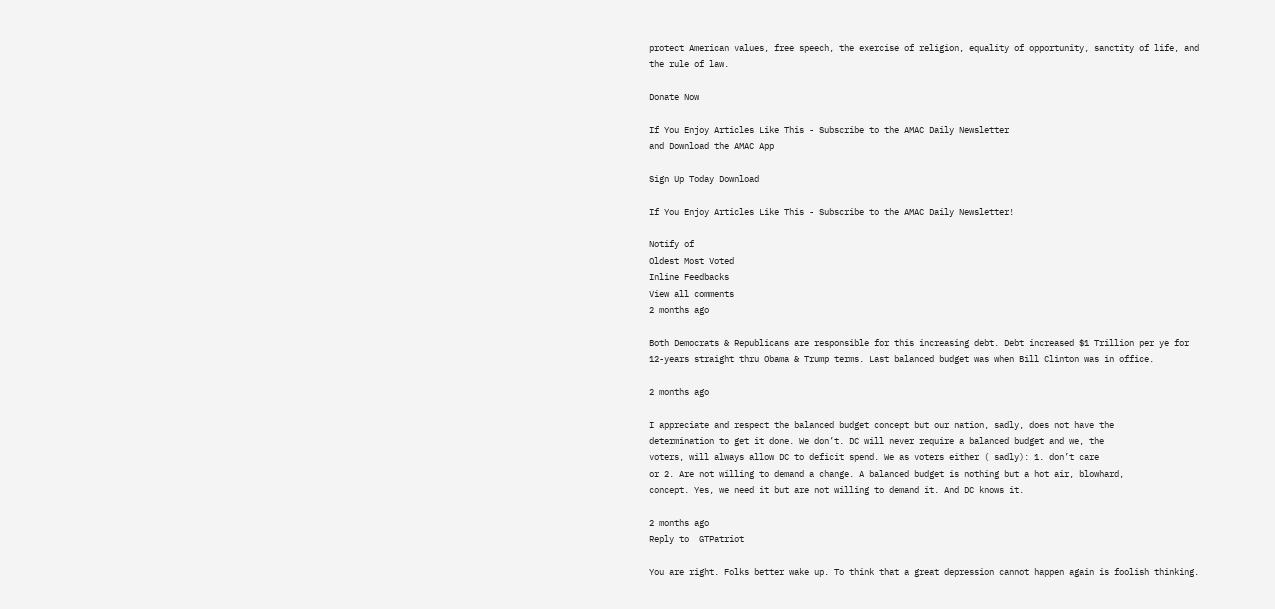protect American values, free speech, the exercise of religion, equality of opportunity, sanctity of life, and the rule of law.

Donate Now

If You Enjoy Articles Like This - Subscribe to the AMAC Daily Newsletter
and Download the AMAC App

Sign Up Today Download

If You Enjoy Articles Like This - Subscribe to the AMAC Daily Newsletter!

Notify of
Oldest Most Voted
Inline Feedbacks
View all comments
2 months ago

Both Democrats & Republicans are responsible for this increasing debt. Debt increased $1 Trillion per ye for 12-years straight thru Obama & Trump terms. Last balanced budget was when Bill Clinton was in office.

2 months ago

I appreciate and respect the balanced budget concept but our nation, sadly, does not have the
determination to get it done. We don’t. DC will never require a balanced budget and we, the
voters, will always allow DC to deficit spend. We as voters either ( sadly): 1. don’t care
or 2. Are not willing to demand a change. A balanced budget is nothing but a hot air, blowhard,
concept. Yes, we need it but are not willing to demand it. And DC knows it.

2 months ago
Reply to  GTPatriot

You are right. Folks better wake up. To think that a great depression cannot happen again is foolish thinking.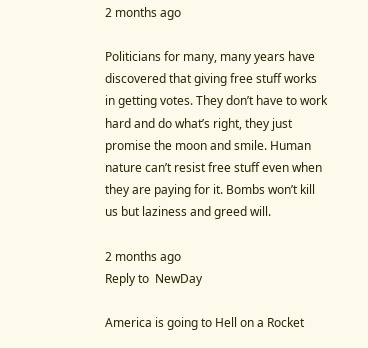2 months ago

Politicians for many, many years have discovered that giving free stuff works in getting votes. They don’t have to work hard and do what’s right, they just promise the moon and smile. Human nature can’t resist free stuff even when they are paying for it. Bombs won’t kill us but laziness and greed will.

2 months ago
Reply to  NewDay

America is going to Hell on a Rocket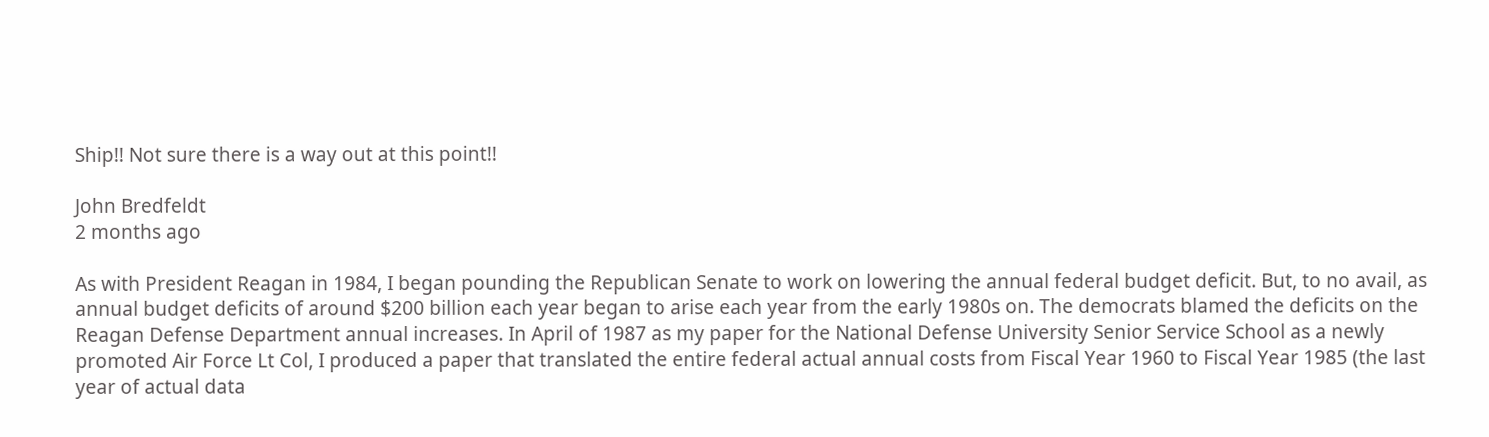Ship!! Not sure there is a way out at this point!!

John Bredfeldt
2 months ago

As with President Reagan in 1984, I began pounding the Republican Senate to work on lowering the annual federal budget deficit. But, to no avail, as annual budget deficits of around $200 billion each year began to arise each year from the early 1980s on. The democrats blamed the deficits on the Reagan Defense Department annual increases. In April of 1987 as my paper for the National Defense University Senior Service School as a newly promoted Air Force Lt Col, I produced a paper that translated the entire federal actual annual costs from Fiscal Year 1960 to Fiscal Year 1985 (the last year of actual data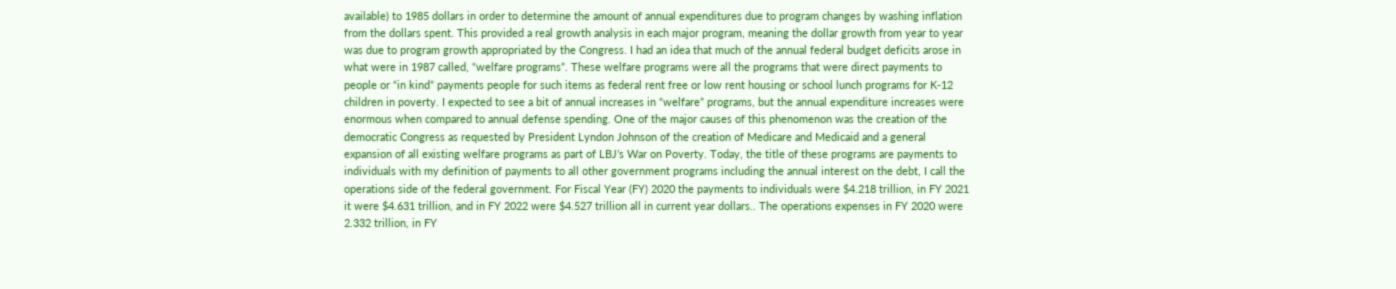available) to 1985 dollars in order to determine the amount of annual expenditures due to program changes by washing inflation from the dollars spent. This provided a real growth analysis in each major program, meaning the dollar growth from year to year was due to program growth appropriated by the Congress. I had an idea that much of the annual federal budget deficits arose in what were in 1987 called, “welfare programs”. These welfare programs were all the programs that were direct payments to people or “in kind” payments people for such items as federal rent free or low rent housing or school lunch programs for K-12 children in poverty. I expected to see a bit of annual increases in “welfare” programs, but the annual expenditure increases were enormous when compared to annual defense spending. One of the major causes of this phenomenon was the creation of the democratic Congress as requested by President Lyndon Johnson of the creation of Medicare and Medicaid and a general expansion of all existing welfare programs as part of LBJ’s War on Poverty. Today, the title of these programs are payments to individuals with my definition of payments to all other government programs including the annual interest on the debt, I call the operations side of the federal government. For Fiscal Year (FY) 2020 the payments to individuals were $4.218 trillion, in FY 2021 it were $4.631 trillion, and in FY 2022 were $4.527 trillion all in current year dollars.. The operations expenses in FY 2020 were 2.332 trillion, in FY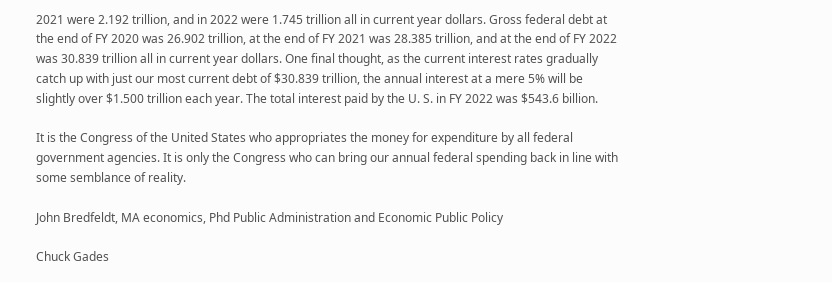2021 were 2.192 trillion, and in 2022 were 1.745 trillion all in current year dollars. Gross federal debt at the end of FY 2020 was 26.902 trillion, at the end of FY 2021 was 28.385 trillion, and at the end of FY 2022 was 30.839 trillion all in current year dollars. One final thought, as the current interest rates gradually catch up with just our most current debt of $30.839 trillion, the annual interest at a mere 5% will be slightly over $1.500 trillion each year. The total interest paid by the U. S. in FY 2022 was $543.6 billion.

It is the Congress of the United States who appropriates the money for expenditure by all federal government agencies. It is only the Congress who can bring our annual federal spending back in line with some semblance of reality.

John Bredfeldt, MA economics, Phd Public Administration and Economic Public Policy

Chuck Gades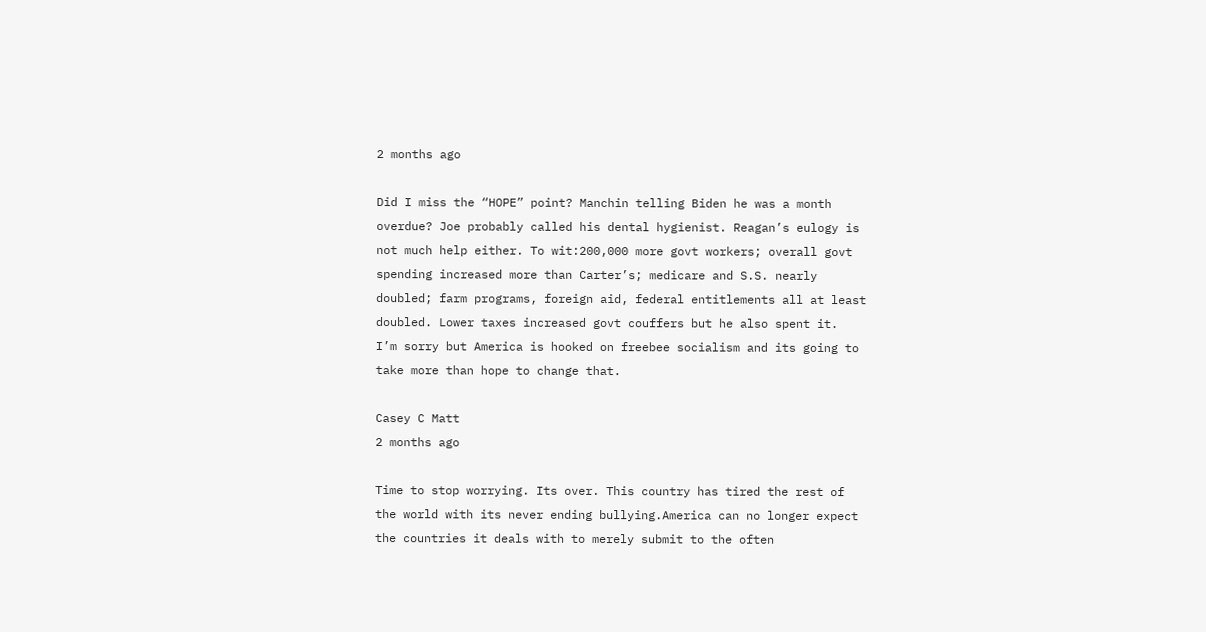2 months ago

Did I miss the “HOPE” point? Manchin telling Biden he was a month overdue? Joe probably called his dental hygienist. Reagan’s eulogy is not much help either. To wit:200,000 more govt workers; overall govt spending increased more than Carter’s; medicare and S.S. nearly doubled; farm programs, foreign aid, federal entitlements all at least doubled. Lower taxes increased govt couffers but he also spent it.
I’m sorry but America is hooked on freebee socialism and its going to take more than hope to change that.

Casey C Matt
2 months ago

Time to stop worrying. Its over. This country has tired the rest of the world with its never ending bullying.America can no longer expect the countries it deals with to merely submit to the often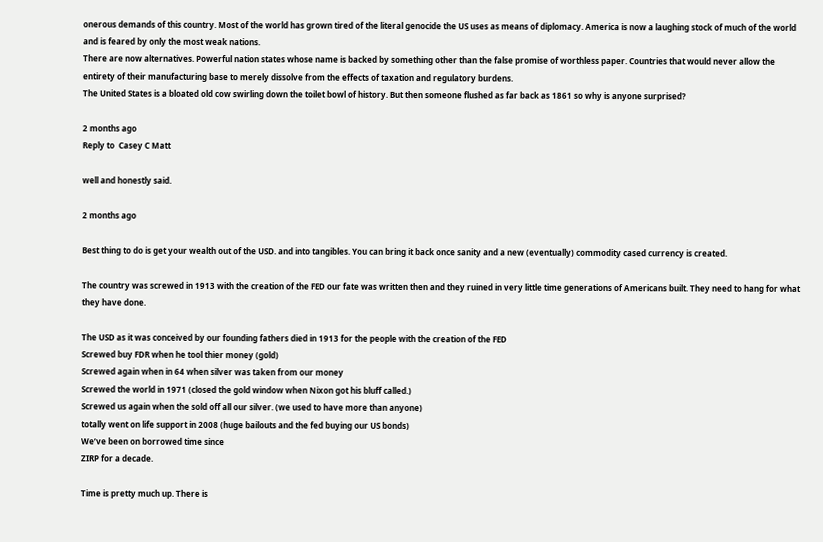onerous demands of this country. Most of the world has grown tired of the literal genocide the US uses as means of diplomacy. America is now a laughing stock of much of the world and is feared by only the most weak nations.
There are now alternatives. Powerful nation states whose name is backed by something other than the false promise of worthless paper. Countries that would never allow the entirety of their manufacturing base to merely dissolve from the effects of taxation and regulatory burdens.
The United States is a bloated old cow swirling down the toilet bowl of history. But then someone flushed as far back as 1861 so why is anyone surprised?

2 months ago
Reply to  Casey C Matt

well and honestly said.

2 months ago

Best thing to do is get your wealth out of the USD. and into tangibles. You can bring it back once sanity and a new (eventually) commodity cased currency is created.

The country was screwed in 1913 with the creation of the FED our fate was written then and they ruined in very little time generations of Americans built. They need to hang for what they have done.

The USD as it was conceived by our founding fathers died in 1913 for the people with the creation of the FED
Screwed buy FDR when he tool thier money (gold)
Screwed again when in 64 when silver was taken from our money
Screwed the world in 1971 (closed the gold window when Nixon got his bluff called.)
Screwed us again when the sold off all our silver. (we used to have more than anyone)
totally went on life support in 2008 (huge bailouts and the fed buying our US bonds)
We’ve been on borrowed time since
ZIRP for a decade.

Time is pretty much up. There is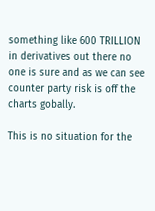something like 600 TRILLION in derivatives out there no one is sure and as we can see counter party risk is off the charts gobally.

This is no situation for the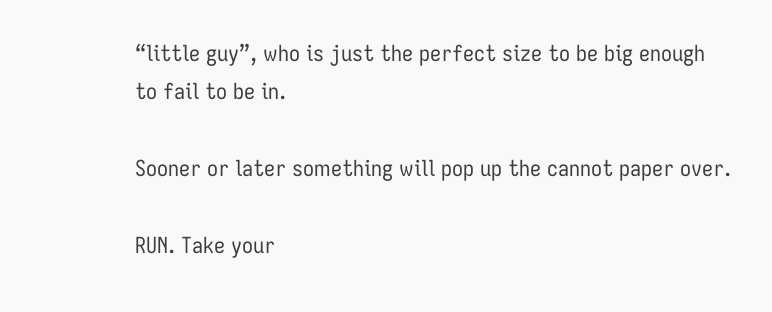“little guy”, who is just the perfect size to be big enough to fail to be in.

Sooner or later something will pop up the cannot paper over.

RUN. Take your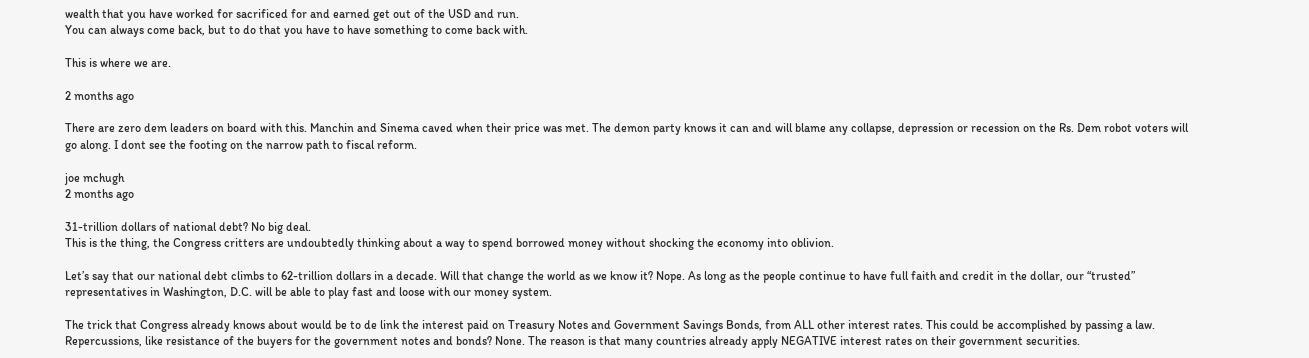wealth that you have worked for sacrificed for and earned get out of the USD and run.
You can always come back, but to do that you have to have something to come back with.

This is where we are.

2 months ago

There are zero dem leaders on board with this. Manchin and Sinema caved when their price was met. The demon party knows it can and will blame any collapse, depression or recession on the Rs. Dem robot voters will go along. I dont see the footing on the narrow path to fiscal reform.

joe mchugh
2 months ago

31-trillion dollars of national debt? No big deal.
This is the thing, the Congress critters are undoubtedly thinking about a way to spend borrowed money without shocking the economy into oblivion.

Let’s say that our national debt climbs to 62-trillion dollars in a decade. Will that change the world as we know it? Nope. As long as the people continue to have full faith and credit in the dollar, our “trusted” representatives in Washington, D.C. will be able to play fast and loose with our money system.

The trick that Congress already knows about would be to de link the interest paid on Treasury Notes and Government Savings Bonds, from ALL other interest rates. This could be accomplished by passing a law. Repercussions, like resistance of the buyers for the government notes and bonds? None. The reason is that many countries already apply NEGATIVE interest rates on their government securities.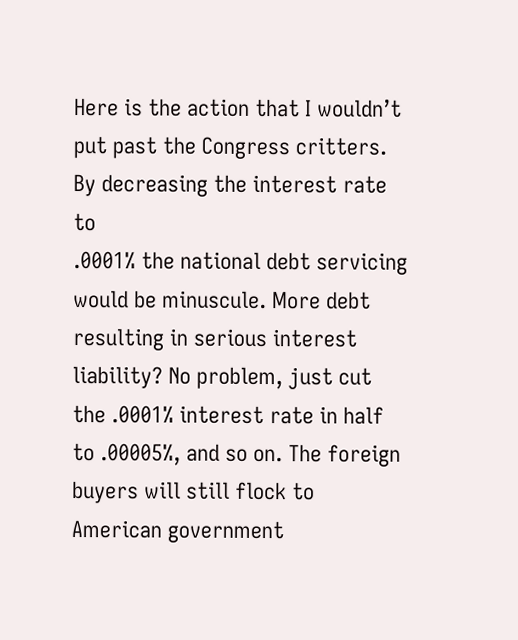Here is the action that I wouldn’t put past the Congress critters. By decreasing the interest rate to
.0001% the national debt servicing would be minuscule. More debt resulting in serious interest liability? No problem, just cut the .0001% interest rate in half to .00005%, and so on. The foreign buyers will still flock to American government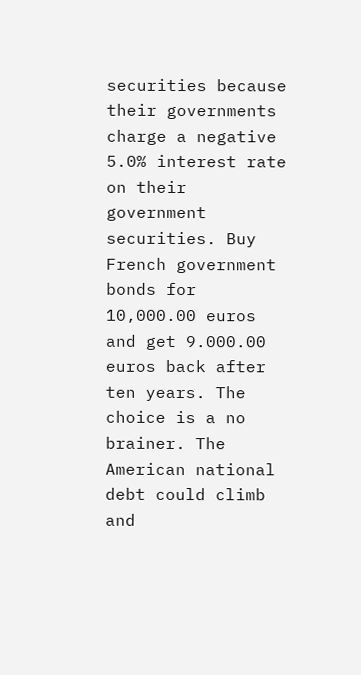securities because their governments charge a negative 5.0% interest rate on their government securities. Buy French government bonds for 10,000.00 euros and get 9.000.00 euros back after ten years. The choice is a no brainer. The American national debt could climb and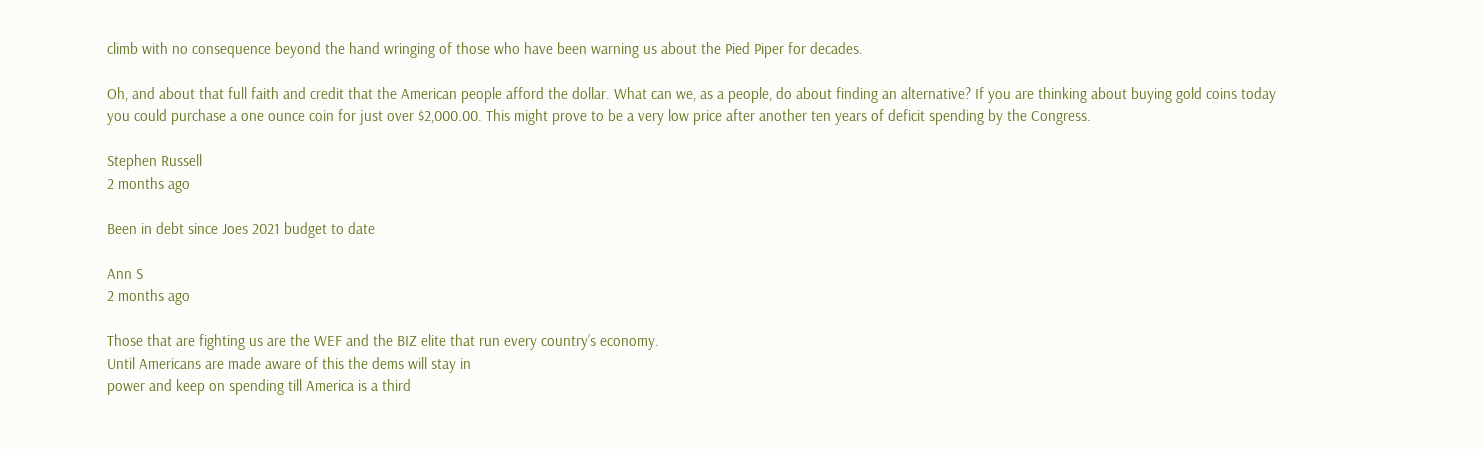climb with no consequence beyond the hand wringing of those who have been warning us about the Pied Piper for decades.

Oh, and about that full faith and credit that the American people afford the dollar. What can we, as a people, do about finding an alternative? If you are thinking about buying gold coins today you could purchase a one ounce coin for just over $2,000.00. This might prove to be a very low price after another ten years of deficit spending by the Congress.

Stephen Russell
2 months ago

Been in debt since Joes 2021 budget to date

Ann S
2 months ago

Those that are fighting us are the WEF and the BIZ elite that run every country’s economy.
Until Americans are made aware of this the dems will stay in
power and keep on spending till America is a third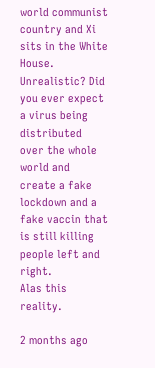world communist country and Xi sits in the White House.
Unrealistic? Did you ever expect a virus being distributed over the whole world and create a fake lockdown and a fake vaccin that is still killing people left and right.
Alas this reality.

2 months ago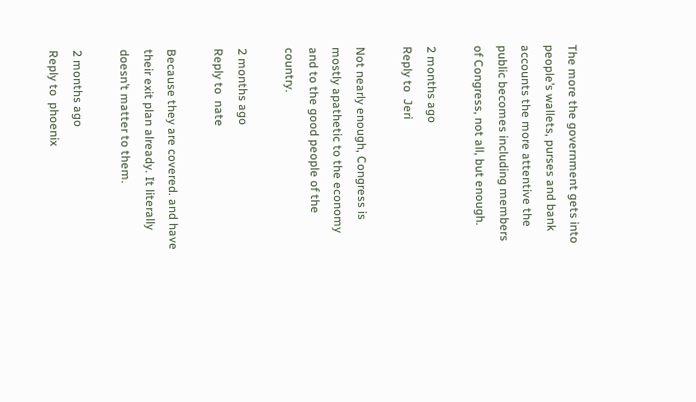The more the government gets into people’s wallets, purses and bank accounts the more attentive the public becomes including members of Congress, not all, but enough.

2 months ago
Reply to  Jeri

Not nearly enough, Congress is mostly apathetic to the economy and to the good people of the country.

2 months ago
Reply to  nate

Because they are covered. and have their exit plan already. It literally doesn’t matter to them.

2 months ago
Reply to  phoenix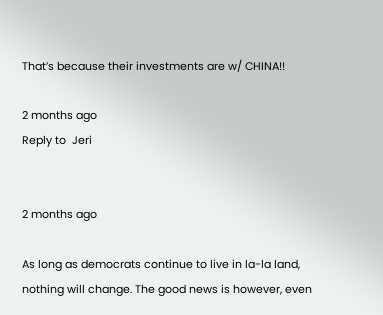That’s because their investments are w/ CHINA!!

2 months ago
Reply to  Jeri


2 months ago

As long as democrats continue to live in la-la land, nothing will change. The good news is however, even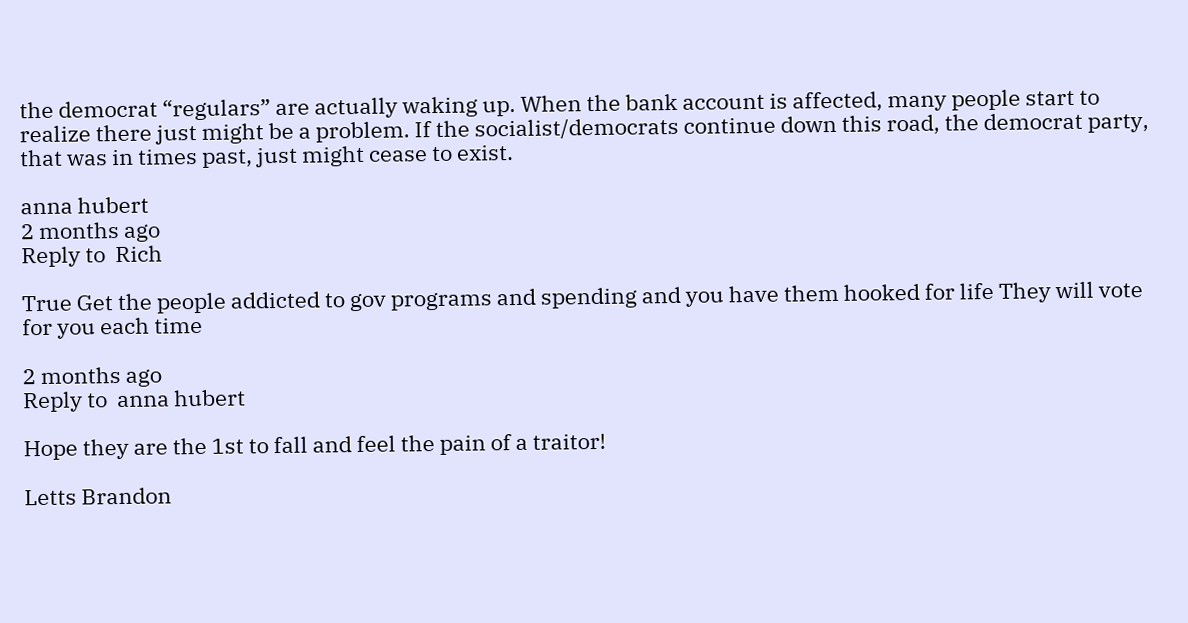the democrat “regulars” are actually waking up. When the bank account is affected, many people start to realize there just might be a problem. If the socialist/democrats continue down this road, the democrat party, that was in times past, just might cease to exist.

anna hubert
2 months ago
Reply to  Rich

True Get the people addicted to gov programs and spending and you have them hooked for life They will vote for you each time

2 months ago
Reply to  anna hubert

Hope they are the 1st to fall and feel the pain of a traitor!

Letts Brandon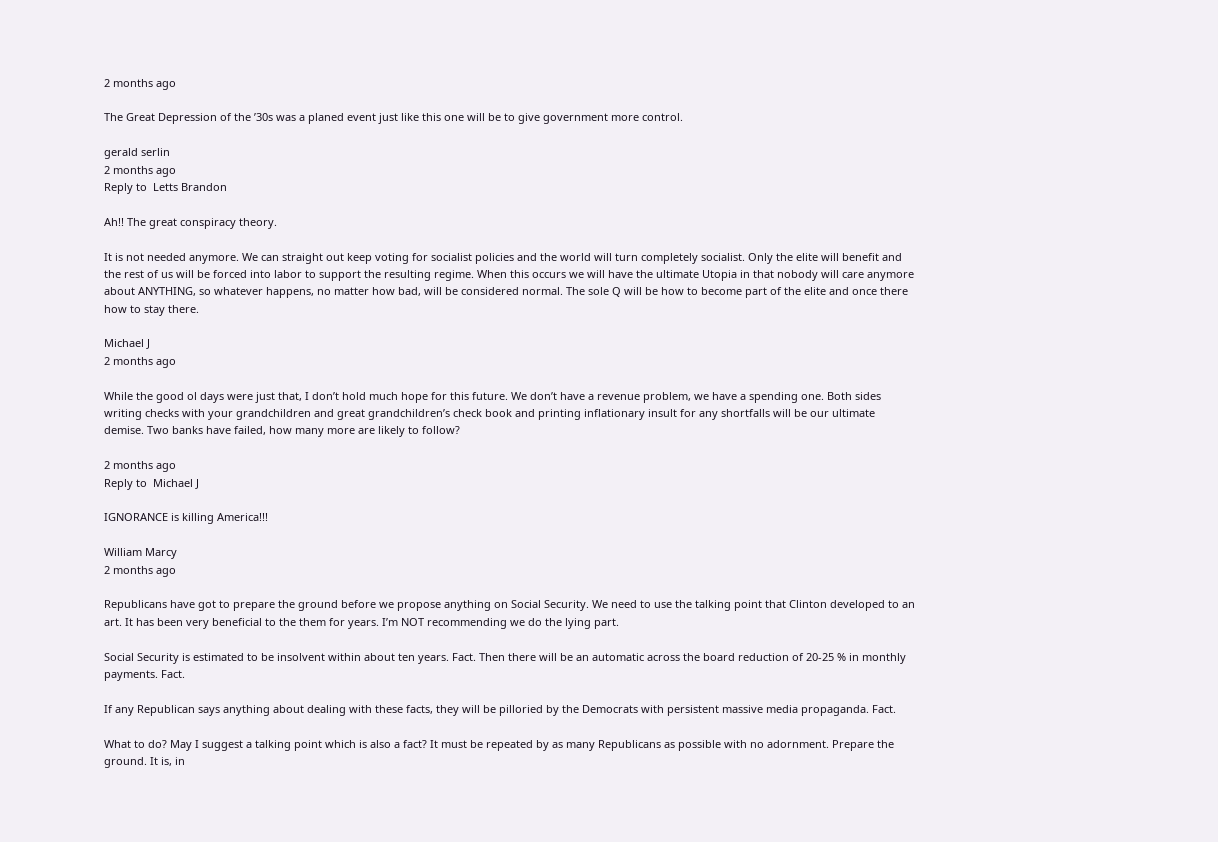2 months ago

The Great Depression of the ’30s was a planed event just like this one will be to give government more control.

gerald serlin
2 months ago
Reply to  Letts Brandon

Ah!! The great conspiracy theory.

It is not needed anymore. We can straight out keep voting for socialist policies and the world will turn completely socialist. Only the elite will benefit and the rest of us will be forced into labor to support the resulting regime. When this occurs we will have the ultimate Utopia in that nobody will care anymore about ANYTHING, so whatever happens, no matter how bad, will be considered normal. The sole Q will be how to become part of the elite and once there how to stay there.

Michael J
2 months ago

While the good ol days were just that, I don’t hold much hope for this future. We don’t have a revenue problem, we have a spending one. Both sides writing checks with your grandchildren and great grandchildren’s check book and printing inflationary insult for any shortfalls will be our ultimate demise. Two banks have failed, how many more are likely to follow?

2 months ago
Reply to  Michael J

IGNORANCE is killing America!!!

William Marcy
2 months ago

Republicans have got to prepare the ground before we propose anything on Social Security. We need to use the talking point that Clinton developed to an art. It has been very beneficial to the them for years. I’m NOT recommending we do the lying part.

Social Security is estimated to be insolvent within about ten years. Fact. Then there will be an automatic across the board reduction of 20-25 % in monthly payments. Fact.

If any Republican says anything about dealing with these facts, they will be pilloried by the Democrats with persistent massive media propaganda. Fact.

What to do? May I suggest a talking point which is also a fact? It must be repeated by as many Republicans as possible with no adornment. Prepare the ground. It is, in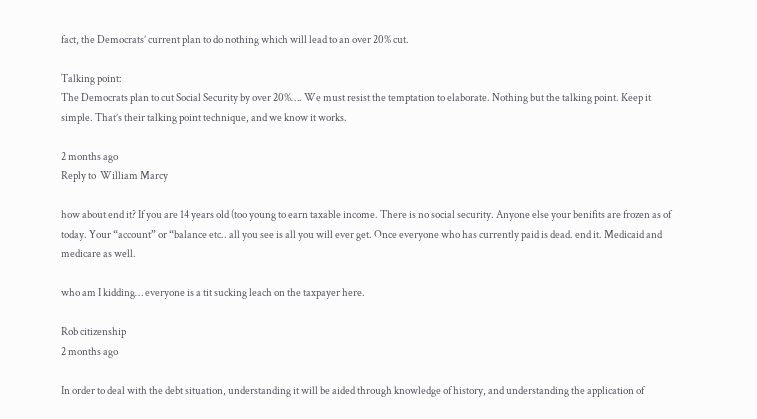fact, the Democrats’ current plan to do nothing which will lead to an over 20% cut.

Talking point:
The Democrats plan to cut Social Security by over 20%…. We must resist the temptation to elaborate. Nothing but the talking point. Keep it simple. That’s their talking point technique, and we know it works.

2 months ago
Reply to  William Marcy

how about end it? If you are 14 years old (too young to earn taxable income. There is no social security. Anyone else your benifits are frozen as of today. Your “account” or “balance etc.. all you see is all you will ever get. Once everyone who has currently paid is dead. end it. Medicaid and medicare as well.

who am I kidding… everyone is a tit sucking leach on the taxpayer here.

Rob citizenship
2 months ago

In order to deal with the debt situation, understanding it will be aided through knowledge of history, and understanding the application of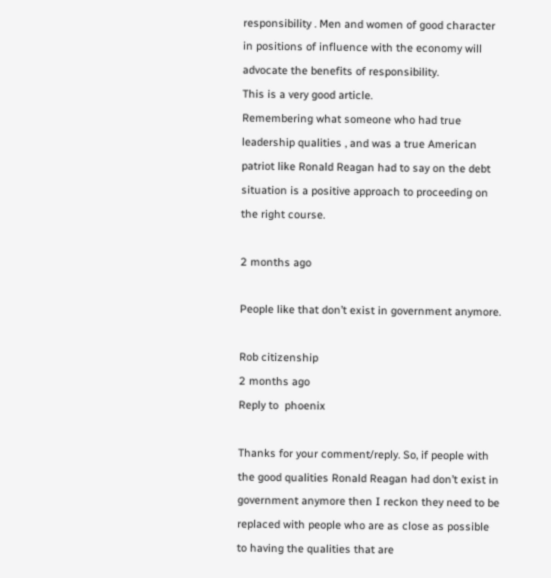responsibility . Men and women of good character in positions of influence with the economy will advocate the benefits of responsibility.
This is a very good article.
Remembering what someone who had true leadership qualities , and was a true American patriot like Ronald Reagan had to say on the debt situation is a positive approach to proceeding on the right course.

2 months ago

People like that don’t exist in government anymore.

Rob citizenship
2 months ago
Reply to  phoenix

Thanks for your comment/reply. So, if people with the good qualities Ronald Reagan had don’t exist in government anymore then I reckon they need to be replaced with people who are as close as possible to having the qualities that are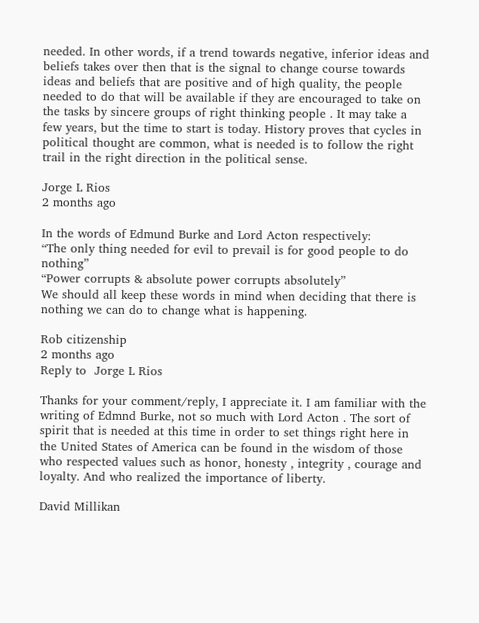needed. In other words, if a trend towards negative, inferior ideas and beliefs takes over then that is the signal to change course towards ideas and beliefs that are positive and of high quality, the people needed to do that will be available if they are encouraged to take on the tasks by sincere groups of right thinking people . It may take a few years, but the time to start is today. History proves that cycles in political thought are common, what is needed is to follow the right trail in the right direction in the political sense.

Jorge L Rios
2 months ago

In the words of Edmund Burke and Lord Acton respectively:
“The only thing needed for evil to prevail is for good people to do nothing”
“Power corrupts & absolute power corrupts absolutely”
We should all keep these words in mind when deciding that there is nothing we can do to change what is happening.

Rob citizenship
2 months ago
Reply to  Jorge L Rios

Thanks for your comment/reply, I appreciate it. I am familiar with the writing of Edmnd Burke, not so much with Lord Acton . The sort of spirit that is needed at this time in order to set things right here in the United States of America can be found in the wisdom of those who respected values such as honor, honesty , integrity , courage and loyalty. And who realized the importance of liberty.

David Millikan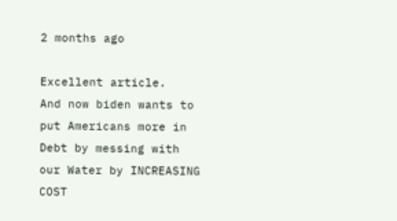2 months ago

Excellent article.
And now biden wants to put Americans more in Debt by messing with our Water by INCREASING COST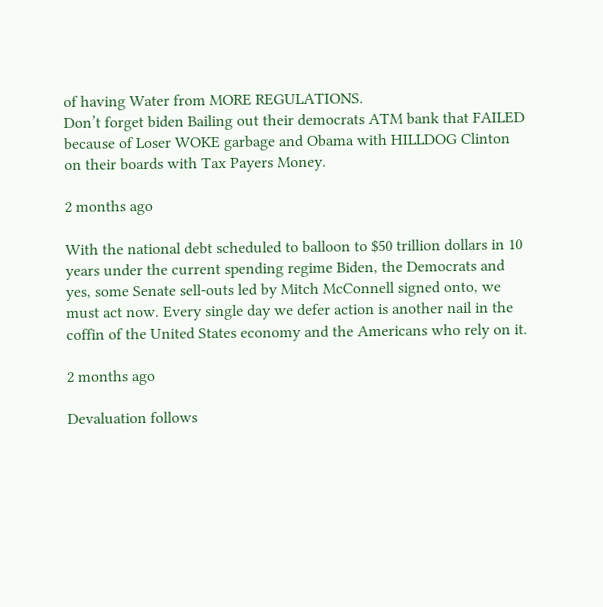of having Water from MORE REGULATIONS.
Don’t forget biden Bailing out their democrats ATM bank that FAILED because of Loser WOKE garbage and Obama with HILLDOG Clinton on their boards with Tax Payers Money.

2 months ago

With the national debt scheduled to balloon to $50 trillion dollars in 10 years under the current spending regime Biden, the Democrats and yes, some Senate sell-outs led by Mitch McConnell signed onto, we must act now. Every single day we defer action is another nail in the coffin of the United States economy and the Americans who rely on it.

2 months ago

Devaluation follows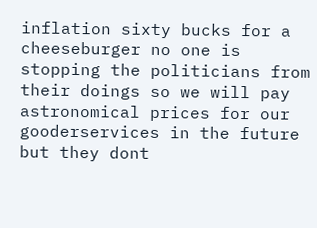inflation sixty bucks for a cheeseburger no one is stopping the politicians from their doings so we will pay astronomical prices for our gooderservices in the future but they dont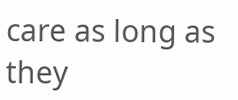care as long as they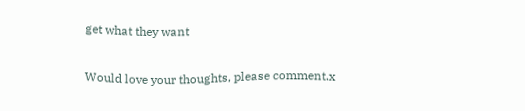get what they want

Would love your thoughts, please comment.x